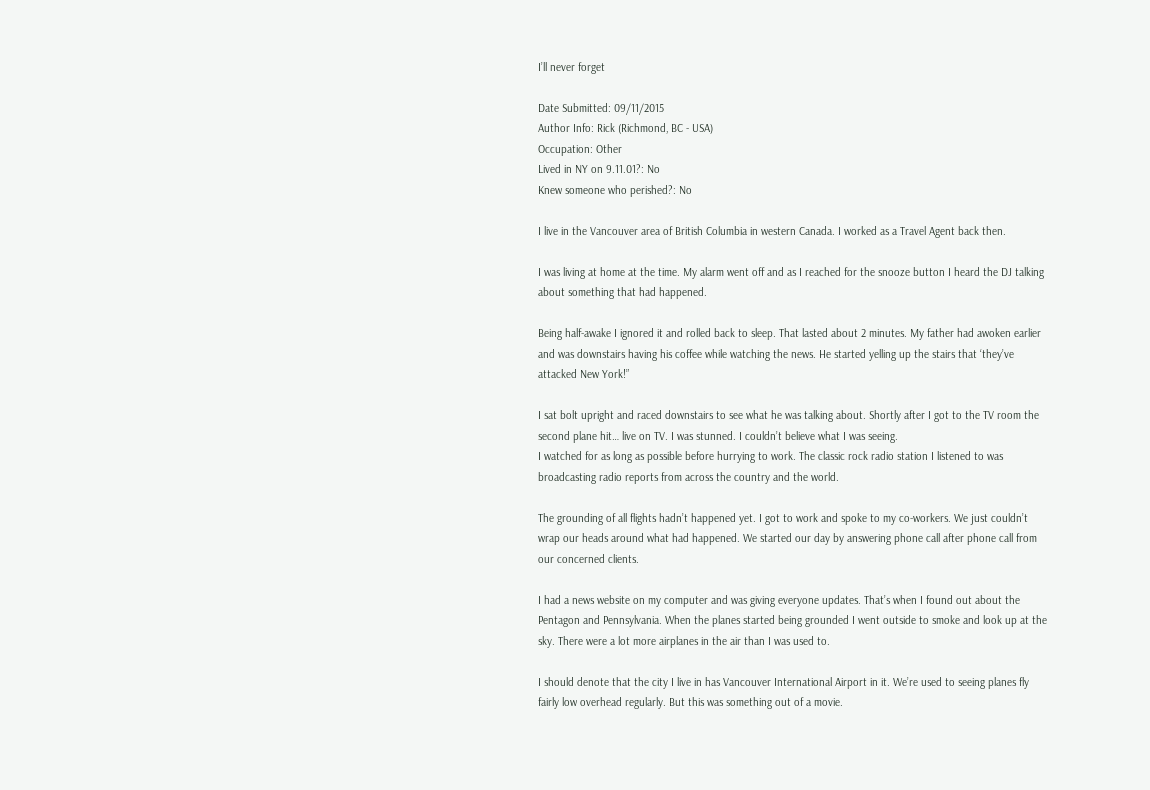I’ll never forget

Date Submitted: 09/11/2015
Author Info: Rick (Richmond, BC - USA)
Occupation: Other
Lived in NY on 9.11.01?: No
Knew someone who perished?: No

I live in the Vancouver area of British Columbia in western Canada. I worked as a Travel Agent back then.

I was living at home at the time. My alarm went off and as I reached for the snooze button I heard the DJ talking about something that had happened.

Being half-awake I ignored it and rolled back to sleep. That lasted about 2 minutes. My father had awoken earlier and was downstairs having his coffee while watching the news. He started yelling up the stairs that ‘they’ve attacked New York!”

I sat bolt upright and raced downstairs to see what he was talking about. Shortly after I got to the TV room the second plane hit… live on TV. I was stunned. I couldn’t believe what I was seeing.
I watched for as long as possible before hurrying to work. The classic rock radio station I listened to was broadcasting radio reports from across the country and the world.

The grounding of all flights hadn’t happened yet. I got to work and spoke to my co-workers. We just couldn’t wrap our heads around what had happened. We started our day by answering phone call after phone call from our concerned clients.

I had a news website on my computer and was giving everyone updates. That’s when I found out about the Pentagon and Pennsylvania. When the planes started being grounded I went outside to smoke and look up at the sky. There were a lot more airplanes in the air than I was used to.

I should denote that the city I live in has Vancouver International Airport in it. We’re used to seeing planes fly fairly low overhead regularly. But this was something out of a movie.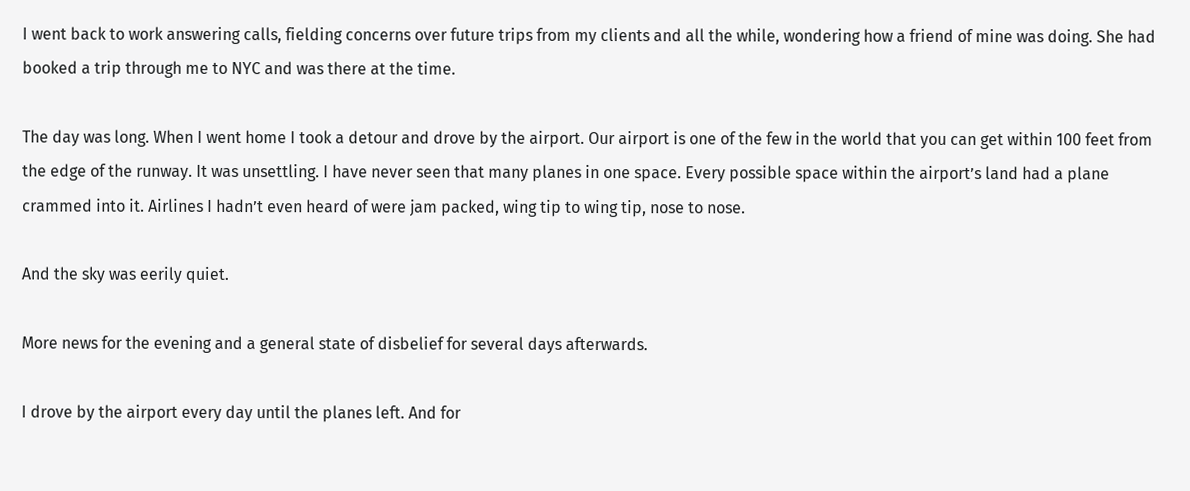I went back to work answering calls, fielding concerns over future trips from my clients and all the while, wondering how a friend of mine was doing. She had booked a trip through me to NYC and was there at the time.

The day was long. When I went home I took a detour and drove by the airport. Our airport is one of the few in the world that you can get within 100 feet from the edge of the runway. It was unsettling. I have never seen that many planes in one space. Every possible space within the airport’s land had a plane crammed into it. Airlines I hadn’t even heard of were jam packed, wing tip to wing tip, nose to nose.

And the sky was eerily quiet.

More news for the evening and a general state of disbelief for several days afterwards.

I drove by the airport every day until the planes left. And for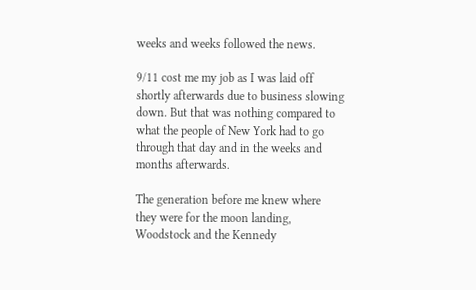weeks and weeks followed the news.

9/11 cost me my job as I was laid off shortly afterwards due to business slowing down. But that was nothing compared to what the people of New York had to go through that day and in the weeks and months afterwards.

The generation before me knew where they were for the moon landing, Woodstock and the Kennedy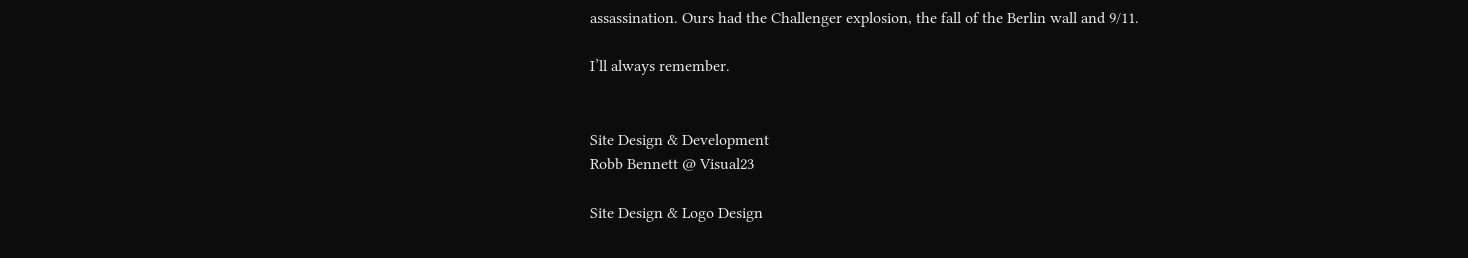assassination. Ours had the Challenger explosion, the fall of the Berlin wall and 9/11.

I’ll always remember.


Site Design & Development
Robb Bennett @ Visual23

Site Design & Logo Design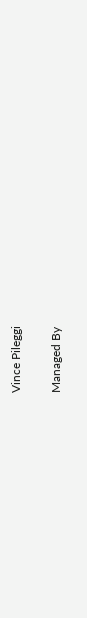Vince Pileggi

Managed By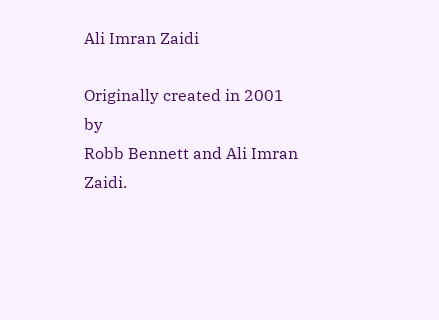Ali Imran Zaidi

Originally created in 2001 by
Robb Bennett and Ali Imran Zaidi.